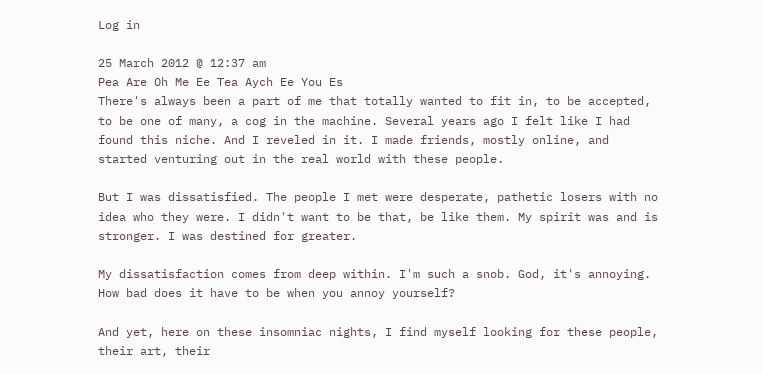Log in

25 March 2012 @ 12:37 am
Pea Are Oh Me Ee Tea Aych Ee You Es
There's always been a part of me that totally wanted to fit in, to be accepted, to be one of many, a cog in the machine. Several years ago I felt like I had found this niche. And I reveled in it. I made friends, mostly online, and started venturing out in the real world with these people.

But I was dissatisfied. The people I met were desperate, pathetic losers with no idea who they were. I didn't want to be that, be like them. My spirit was and is stronger. I was destined for greater.

My dissatisfaction comes from deep within. I'm such a snob. God, it's annoying. How bad does it have to be when you annoy yourself?

And yet, here on these insomniac nights, I find myself looking for these people, their art, their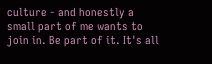culture - and honestly a small part of me wants to join in. Be part of it. It's all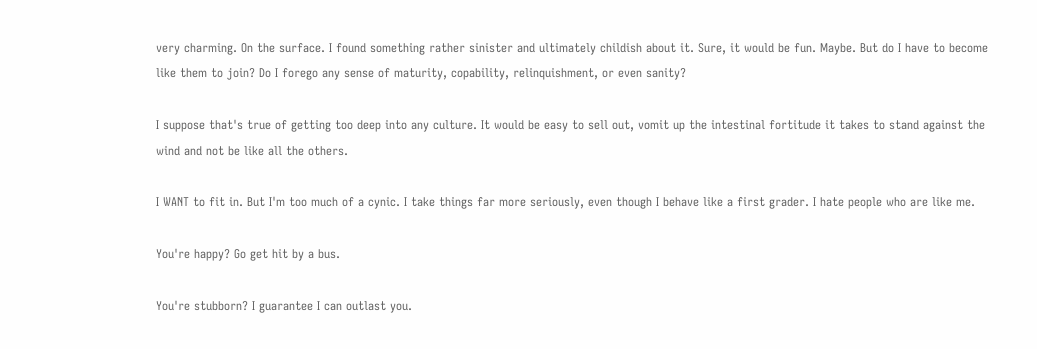very charming. On the surface. I found something rather sinister and ultimately childish about it. Sure, it would be fun. Maybe. But do I have to become like them to join? Do I forego any sense of maturity, copability, relinquishment, or even sanity?

I suppose that's true of getting too deep into any culture. It would be easy to sell out, vomit up the intestinal fortitude it takes to stand against the wind and not be like all the others.

I WANT to fit in. But I'm too much of a cynic. I take things far more seriously, even though I behave like a first grader. I hate people who are like me.

You're happy? Go get hit by a bus.

You're stubborn? I guarantee I can outlast you.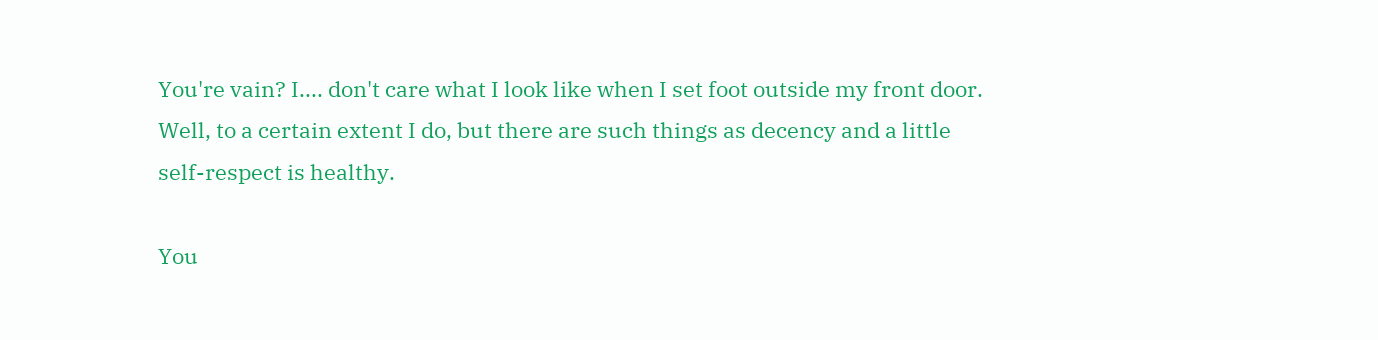You're vain? I.... don't care what I look like when I set foot outside my front door. Well, to a certain extent I do, but there are such things as decency and a little self-respect is healthy.

You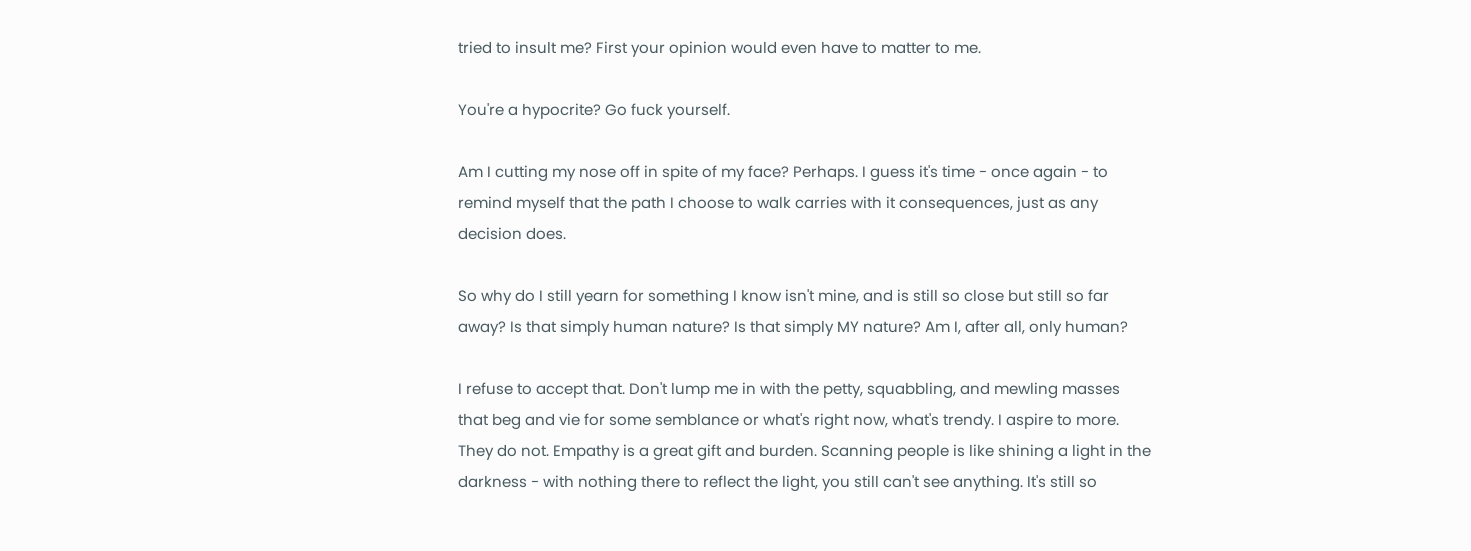tried to insult me? First your opinion would even have to matter to me.

You're a hypocrite? Go fuck yourself.

Am I cutting my nose off in spite of my face? Perhaps. I guess it's time - once again - to remind myself that the path I choose to walk carries with it consequences, just as any decision does.

So why do I still yearn for something I know isn't mine, and is still so close but still so far away? Is that simply human nature? Is that simply MY nature? Am I, after all, only human?

I refuse to accept that. Don't lump me in with the petty, squabbling, and mewling masses that beg and vie for some semblance or what's right now, what's trendy. I aspire to more. They do not. Empathy is a great gift and burden. Scanning people is like shining a light in the darkness - with nothing there to reflect the light, you still can't see anything. It's still so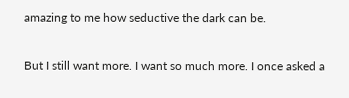amazing to me how seductive the dark can be.

But I still want more. I want so much more. I once asked a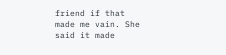friend if that made me vain. She said it made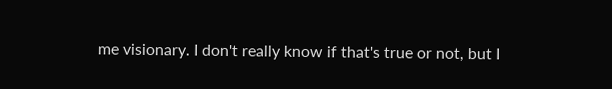me visionary. I don't really know if that's true or not, but I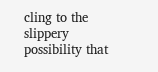cling to the slippery possibility that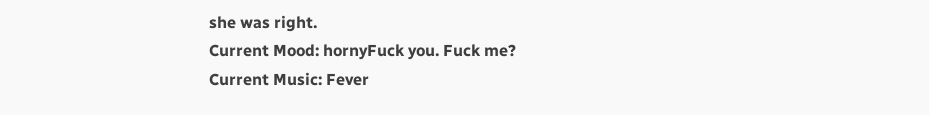she was right.
Current Mood: hornyFuck you. Fuck me?
Current Music: Fever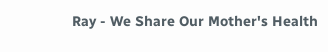Ray - We Share Our Mother's Health